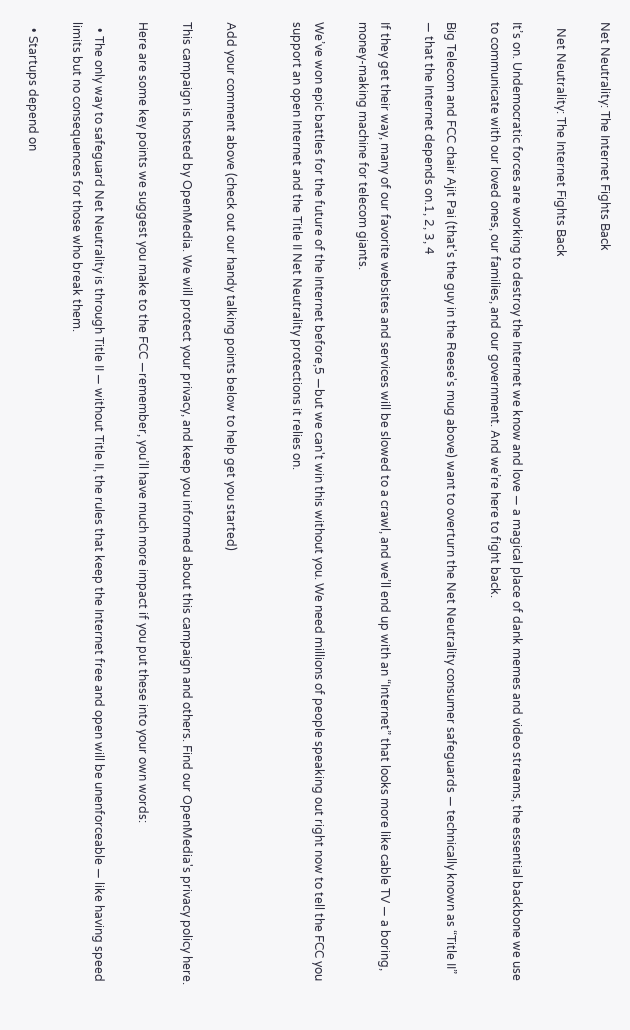Net Neutrality: The Internet Fights Back

  Net Neutrality: The Internet Fights Back

It’s on. Undemocratic forces are working to destroy the Internet we know and love — a magical place of dank memes and video streams, the essential backbone we use to communicate with our loved ones, our families, and our government. And we’re here to fight back.

Big Telecom and FCC chair Ajit Pai (that's the guy in the Reese's mug above) want to overturn the Net Neutrality consumer safeguards — technically known as “Title II” — that the Internet depends on.1, 2, 3, 4

If they get their way, many of our favorite websites and services will be slowed to a crawl, and we’ll end up with an “Internet” that looks more like cable TV — a boring, money-making machine for telecom giants.

We’ve won epic battles for the future of the Internet before,5 —but we can't win this without you. We need millions of people speaking out right now to tell the FCC you support an open Internet and the Title II Net Neutrality protections it relies on.


Add your comment above (check out our handy talking points below to help get you started)

This campaign is hosted by OpenMedia. We will protect your privacy, and keep you informed about this campaign and others. Find our OpenMedia's privacy policy here.

Here are some key points we suggest you make to the FCC —remember, you’ll have much more impact if you put these into your own words:

  • The only way to safeguard Net Neutrality is through Title II — without Title II, the rules that keep the Internet free and open will be unenforceable — like having speed limits but no consequences for those who break them.

  • Startups depend on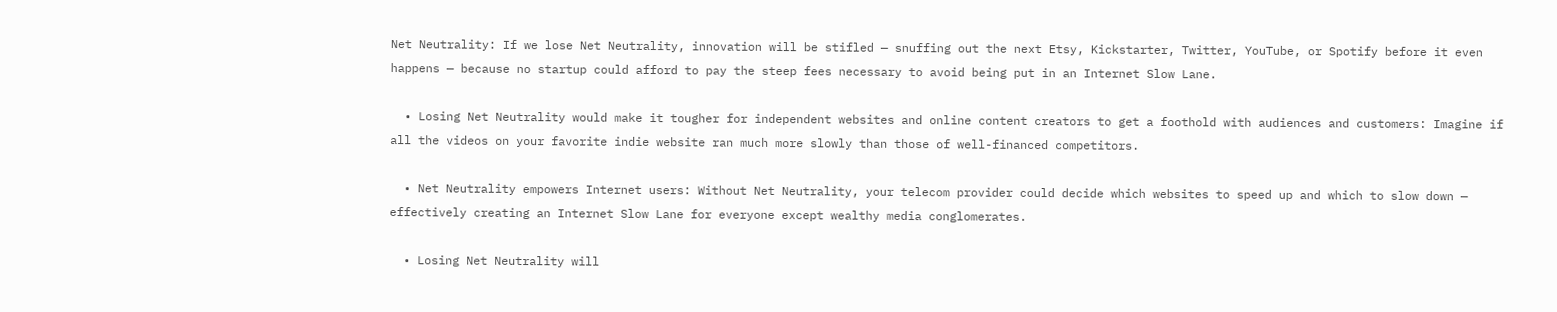Net Neutrality: If we lose Net Neutrality, innovation will be stifled — snuffing out the next Etsy, Kickstarter, Twitter, YouTube, or Spotify before it even happens — because no startup could afford to pay the steep fees necessary to avoid being put in an Internet Slow Lane.

  • Losing Net Neutrality would make it tougher for independent websites and online content creators to get a foothold with audiences and customers: Imagine if all the videos on your favorite indie website ran much more slowly than those of well-financed competitors.

  • Net Neutrality empowers Internet users: Without Net Neutrality, your telecom provider could decide which websites to speed up and which to slow down — effectively creating an Internet Slow Lane for everyone except wealthy media conglomerates.

  • Losing Net Neutrality will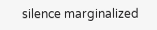silence marginalized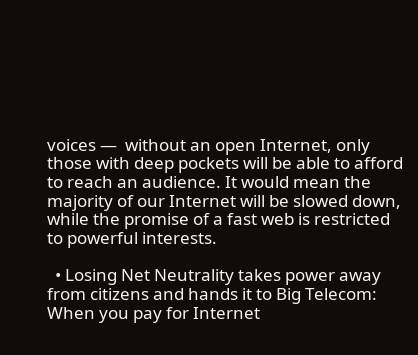voices —  without an open Internet, only those with deep pockets will be able to afford to reach an audience. It would mean the majority of our Internet will be slowed down, while the promise of a fast web is restricted to powerful interests.

  • Losing Net Neutrality takes power away from citizens and hands it to Big Telecom: When you pay for Internet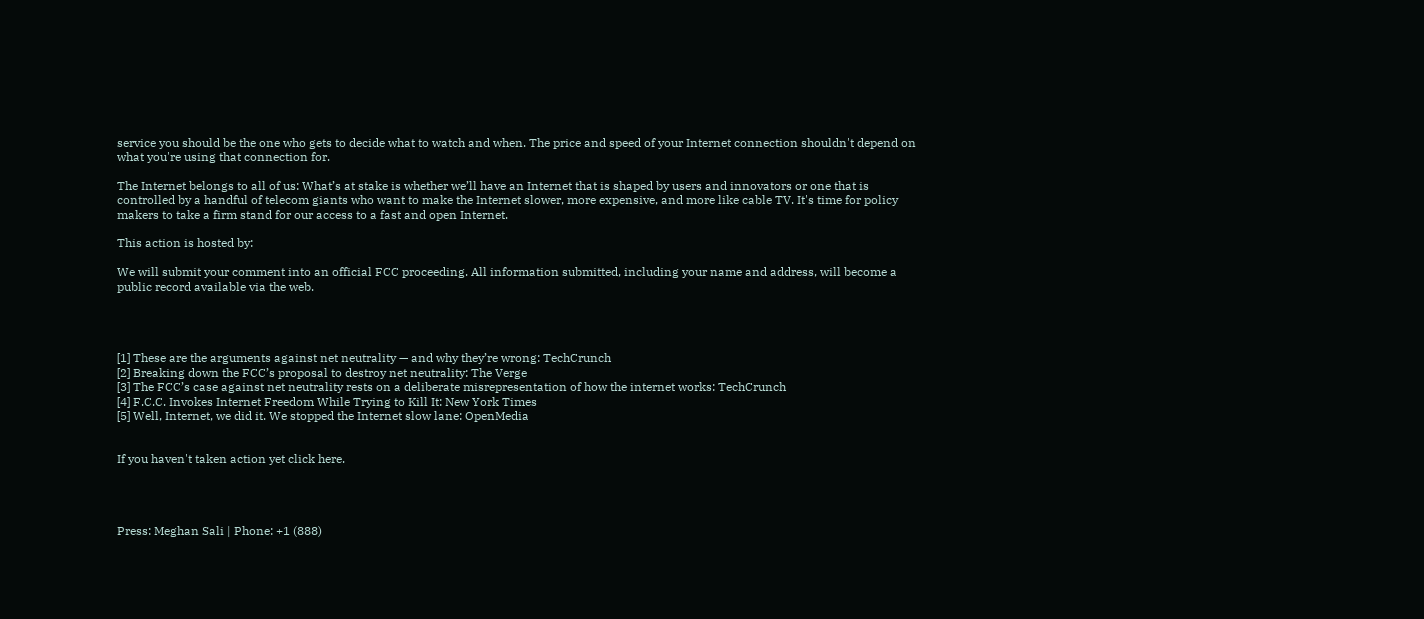service you should be the one who gets to decide what to watch and when. The price and speed of your Internet connection shouldn't depend on what you're using that connection for.

The Internet belongs to all of us: What’s at stake is whether we’ll have an Internet that is shaped by users and innovators or one that is controlled by a handful of telecom giants who want to make the Internet slower, more expensive, and more like cable TV. It's time for policy makers to take a firm stand for our access to a fast and open Internet.

This action is hosted by:

We will submit your comment into an official FCC proceeding. All information submitted, including your name and address, will become a public record available via the web.




[1] These are the arguments against net neutrality — and why they’re wrong: TechCrunch
[2] Breaking down the FCC’s proposal to destroy net neutrality: The Verge
[3] The FCC’s case against net neutrality rests on a deliberate misrepresentation of how the internet works: TechCrunch
[4] F.C.C. Invokes Internet Freedom While Trying to Kill It: New York Times
[5] Well, Internet, we did it. We stopped the Internet slow lane: OpenMedia


If you haven't taken action yet click here.




Press: Meghan Sali | Phone: +1 (888)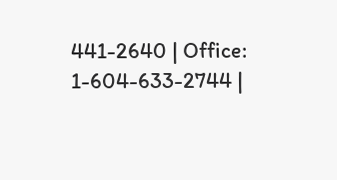441-2640 | Office: 1-604-633-2744 |